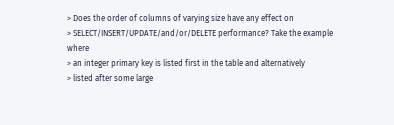> Does the order of columns of varying size have any effect on
> SELECT/INSERT/UPDATE/and/or/DELETE performance? Take the example where
> an integer primary key is listed first in the table and alternatively
> listed after some large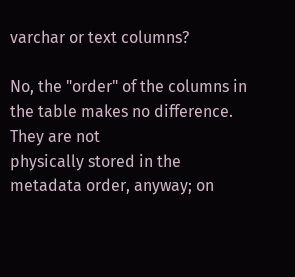varchar or text columns?

No, the "order" of the columns in the table makes no difference.  They are not
physically stored in the metadata order, anyway; on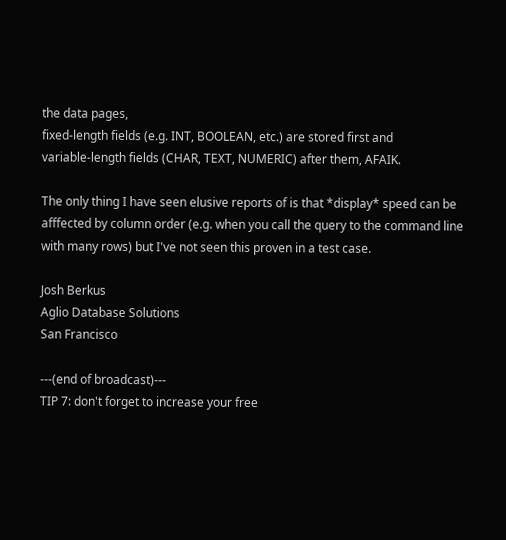the data pages,
fixed-length fields (e.g. INT, BOOLEAN, etc.) are stored first and
variable-length fields (CHAR, TEXT, NUMERIC) after them, AFAIK.

The only thing I have seen elusive reports of is that *display* speed can be
afffected by column order (e.g. when you call the query to the command line
with many rows) but I've not seen this proven in a test case.

Josh Berkus
Aglio Database Solutions
San Francisco

---(end of broadcast)---
TIP 7: don't forget to increase your free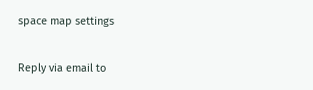space map settings

Reply via email to